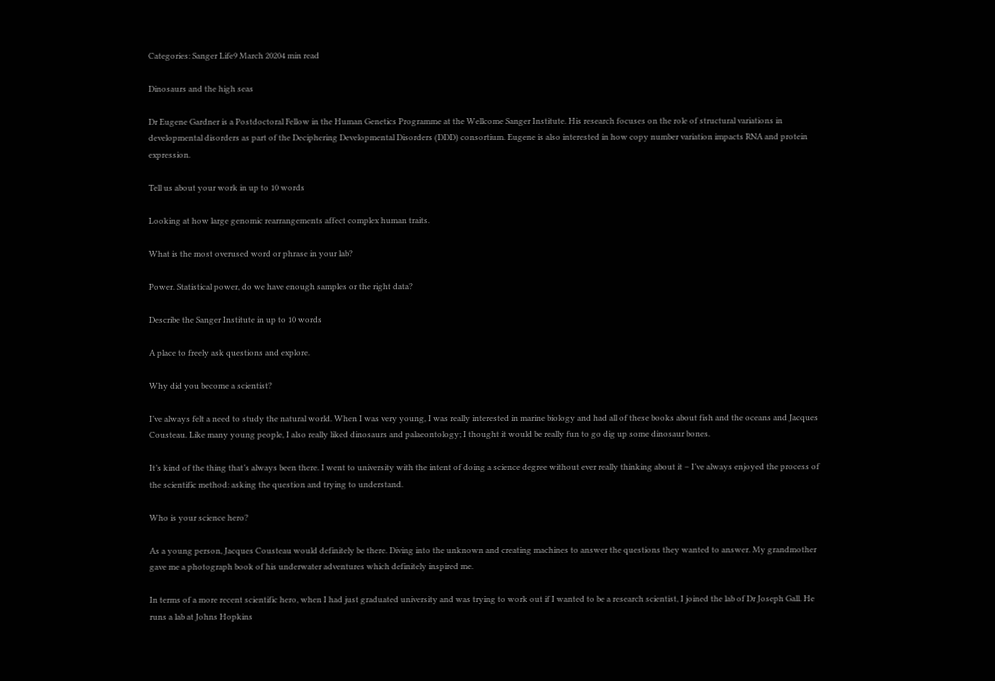Categories: Sanger Life9 March 20204 min read

Dinosaurs and the high seas

Dr Eugene Gardner is a Postdoctoral Fellow in the Human Genetics Programme at the Wellcome Sanger Institute. His research focuses on the role of structural variations in developmental disorders as part of the Deciphering Developmental Disorders (DDD) consortium. Eugene is also interested in how copy number variation impacts RNA and protein expression.

Tell us about your work in up to 10 words

Looking at how large genomic rearrangements affect complex human traits.

What is the most overused word or phrase in your lab?

Power. Statistical power, do we have enough samples or the right data?

Describe the Sanger Institute in up to 10 words

A place to freely ask questions and explore.

Why did you become a scientist?

I’ve always felt a need to study the natural world. When I was very young, I was really interested in marine biology and had all of these books about fish and the oceans and Jacques Cousteau. Like many young people, I also really liked dinosaurs and palaeontology; I thought it would be really fun to go dig up some dinosaur bones.

It’s kind of the thing that’s always been there. I went to university with the intent of doing a science degree without ever really thinking about it – I’ve always enjoyed the process of the scientific method: asking the question and trying to understand.

Who is your science hero?

As a young person, Jacques Cousteau would definitely be there. Diving into the unknown and creating machines to answer the questions they wanted to answer. My grandmother gave me a photograph book of his underwater adventures which definitely inspired me.

In terms of a more recent scientific hero, when I had just graduated university and was trying to work out if I wanted to be a research scientist, I joined the lab of Dr Joseph Gall. He runs a lab at Johns Hopkins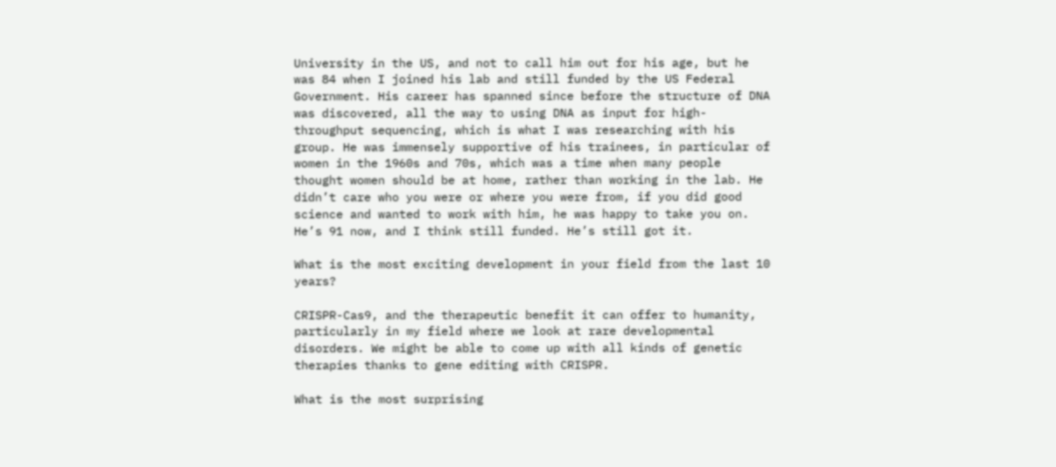University in the US, and not to call him out for his age, but he was 84 when I joined his lab and still funded by the US Federal Government. His career has spanned since before the structure of DNA was discovered, all the way to using DNA as input for high-throughput sequencing, which is what I was researching with his group. He was immensely supportive of his trainees, in particular of women in the 1960s and 70s, which was a time when many people thought women should be at home, rather than working in the lab. He didn’t care who you were or where you were from, if you did good science and wanted to work with him, he was happy to take you on. He’s 91 now, and I think still funded. He’s still got it.

What is the most exciting development in your field from the last 10 years?

CRISPR-Cas9, and the therapeutic benefit it can offer to humanity, particularly in my field where we look at rare developmental disorders. We might be able to come up with all kinds of genetic therapies thanks to gene editing with CRISPR.

What is the most surprising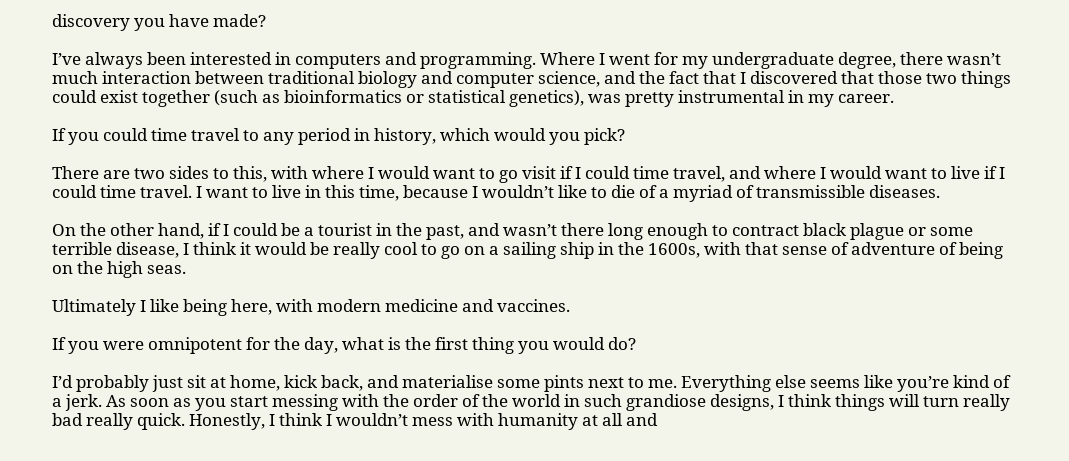discovery you have made?

I’ve always been interested in computers and programming. Where I went for my undergraduate degree, there wasn’t much interaction between traditional biology and computer science, and the fact that I discovered that those two things could exist together (such as bioinformatics or statistical genetics), was pretty instrumental in my career.

If you could time travel to any period in history, which would you pick?

There are two sides to this, with where I would want to go visit if I could time travel, and where I would want to live if I could time travel. I want to live in this time, because I wouldn’t like to die of a myriad of transmissible diseases.

On the other hand, if I could be a tourist in the past, and wasn’t there long enough to contract black plague or some terrible disease, I think it would be really cool to go on a sailing ship in the 1600s, with that sense of adventure of being on the high seas.

Ultimately I like being here, with modern medicine and vaccines.

If you were omnipotent for the day, what is the first thing you would do?

I’d probably just sit at home, kick back, and materialise some pints next to me. Everything else seems like you’re kind of a jerk. As soon as you start messing with the order of the world in such grandiose designs, I think things will turn really bad really quick. Honestly, I think I wouldn’t mess with humanity at all and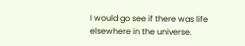I would go see if there was life elsewhere in the universe.